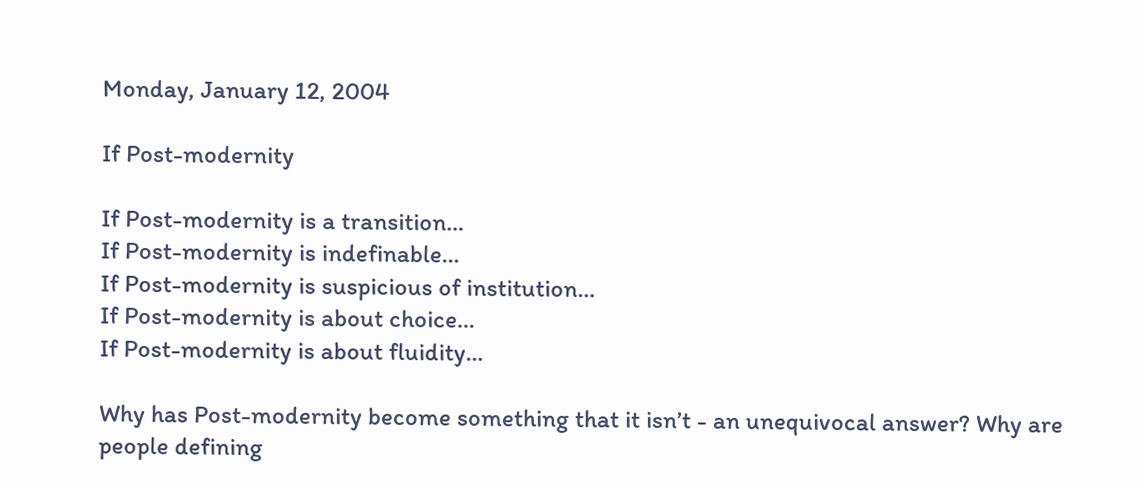Monday, January 12, 2004

If Post-modernity

If Post-modernity is a transition…
If Post-modernity is indefinable…
If Post-modernity is suspicious of institution…
If Post-modernity is about choice…
If Post-modernity is about fluidity…

Why has Post-modernity become something that it isn’t - an unequivocal answer? Why are people defining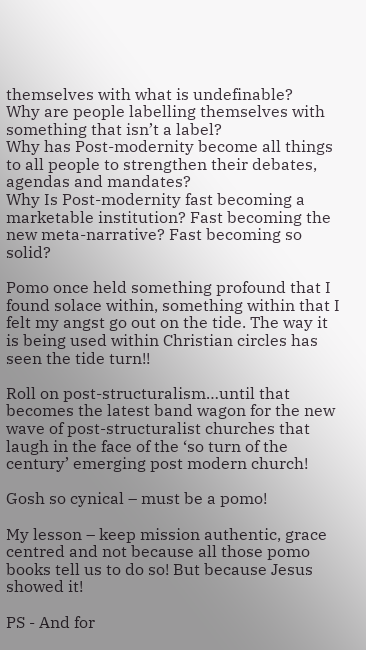themselves with what is undefinable?
Why are people labelling themselves with something that isn’t a label?
Why has Post-modernity become all things to all people to strengthen their debates, agendas and mandates?
Why Is Post-modernity fast becoming a marketable institution? Fast becoming the new meta-narrative? Fast becoming so solid?

Pomo once held something profound that I found solace within, something within that I felt my angst go out on the tide. The way it is being used within Christian circles has seen the tide turn!!

Roll on post-structuralism…until that becomes the latest band wagon for the new wave of post-structuralist churches that laugh in the face of the ‘so turn of the century’ emerging post modern church!

Gosh so cynical – must be a pomo!

My lesson – keep mission authentic, grace centred and not because all those pomo books tell us to do so! But because Jesus showed it!

PS - And for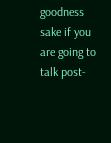goodness sake if you are going to talk post-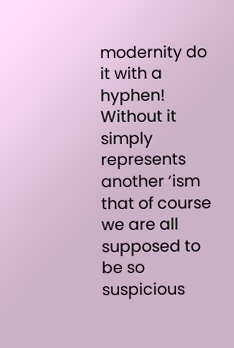modernity do it with a hyphen! Without it simply represents another ‘ism that of course we are all supposed to be so suspicious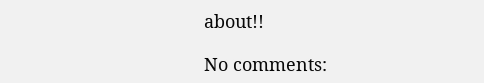about!!

No comments: